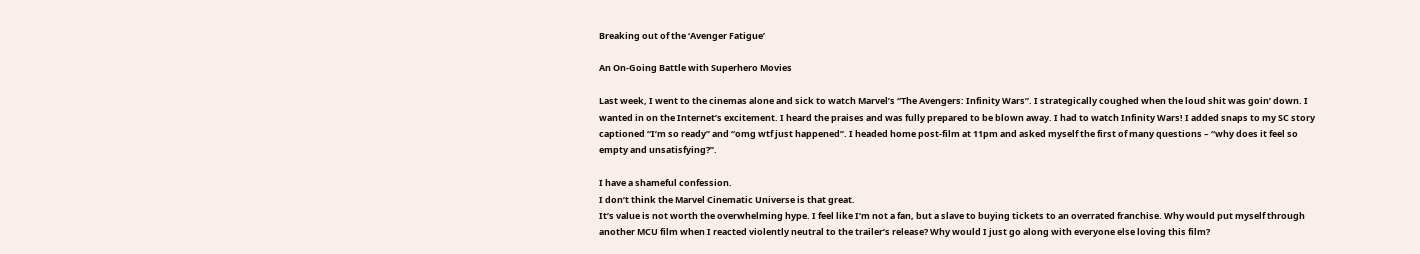Breaking out of the ‘Avenger Fatigue’

An On-Going Battle with Superhero Movies

Last week, I went to the cinemas alone and sick to watch Marvel’s “The Avengers: Infinity Wars”. I strategically coughed when the loud shit was goin’ down. I wanted in on the Internet’s excitement. I heard the praises and was fully prepared to be blown away. I had to watch Infinity Wars! I added snaps to my SC story captioned “I’m so ready” and “omg wtf just happened”. I headed home post-film at 11pm and asked myself the first of many questions – “why does it feel so empty and unsatisfying?”.

I have a shameful confession.
I don’t think the Marvel Cinematic Universe is that great.
It’s value is not worth the overwhelming hype. I feel like I’m not a fan, but a slave to buying tickets to an overrated franchise. Why would put myself through another MCU film when I reacted violently neutral to the trailer’s release? Why would I just go along with everyone else loving this film?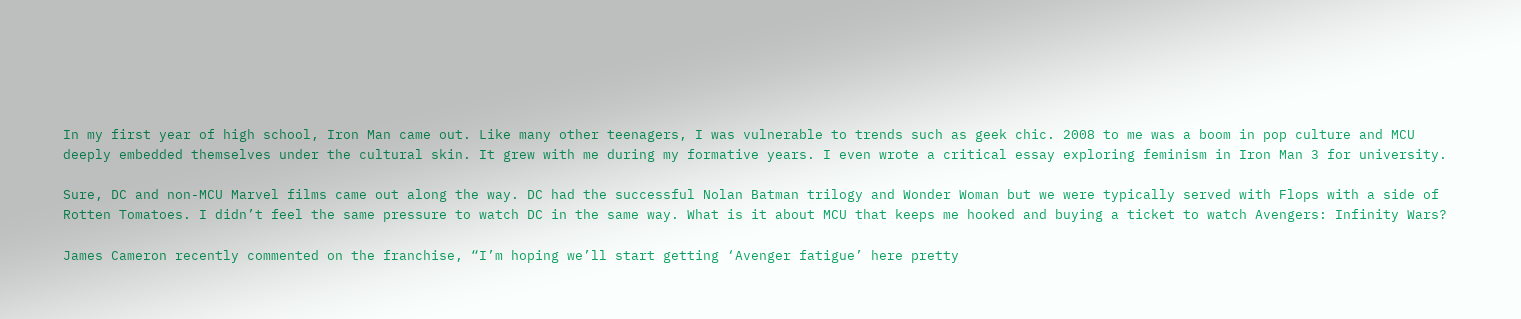In my first year of high school, Iron Man came out. Like many other teenagers, I was vulnerable to trends such as geek chic. 2008 to me was a boom in pop culture and MCU deeply embedded themselves under the cultural skin. It grew with me during my formative years. I even wrote a critical essay exploring feminism in Iron Man 3 for university.

Sure, DC and non-MCU Marvel films came out along the way. DC had the successful Nolan Batman trilogy and Wonder Woman but we were typically served with Flops with a side of Rotten Tomatoes. I didn’t feel the same pressure to watch DC in the same way. What is it about MCU that keeps me hooked and buying a ticket to watch Avengers: Infinity Wars?

James Cameron recently commented on the franchise, “I’m hoping we’ll start getting ‘Avenger fatigue’ here pretty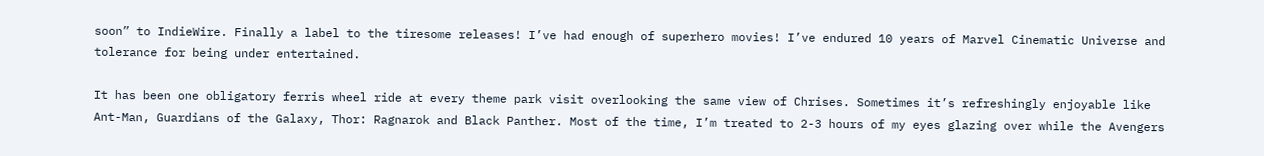soon” to IndieWire. Finally a label to the tiresome releases! I’ve had enough of superhero movies! I’ve endured 10 years of Marvel Cinematic Universe and tolerance for being under entertained.

It has been one obligatory ferris wheel ride at every theme park visit overlooking the same view of Chrises. Sometimes it’s refreshingly enjoyable like Ant-Man, Guardians of the Galaxy, Thor: Ragnarok and Black Panther. Most of the time, I’m treated to 2-3 hours of my eyes glazing over while the Avengers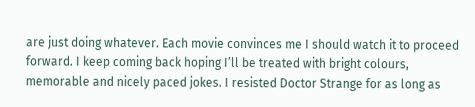are just doing whatever. Each movie convinces me I should watch it to proceed forward. I keep coming back hoping I’ll be treated with bright colours, memorable and nicely paced jokes. I resisted Doctor Strange for as long as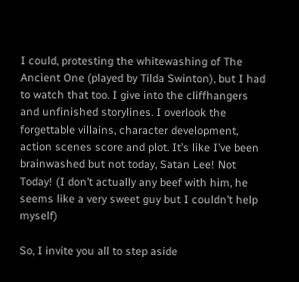I could, protesting the whitewashing of The Ancient One (played by Tilda Swinton), but I had to watch that too. I give into the cliffhangers and unfinished storylines. I overlook the forgettable villains, character development, action scenes score and plot. It’s like I’ve been brainwashed but not today, Satan Lee! Not Today! (I don’t actually any beef with him, he seems like a very sweet guy but I couldn’t help myself)

So, I invite you all to step aside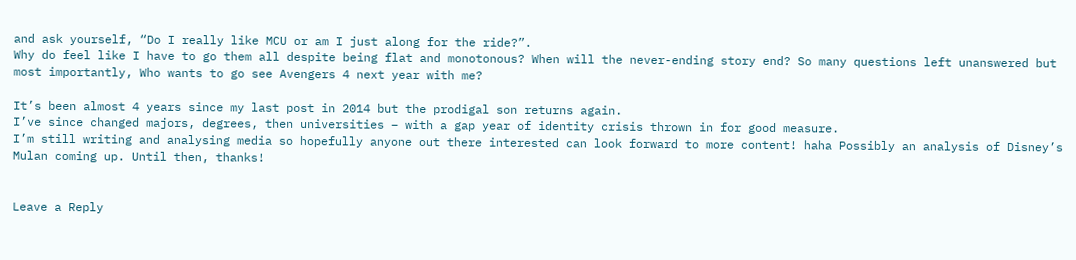and ask yourself, “Do I really like MCU or am I just along for the ride?”.
Why do feel like I have to go them all despite being flat and monotonous? When will the never-ending story end? So many questions left unanswered but most importantly, Who wants to go see Avengers 4 next year with me?

It’s been almost 4 years since my last post in 2014 but the prodigal son returns again.
I’ve since changed majors, degrees, then universities – with a gap year of identity crisis thrown in for good measure.
I’m still writing and analysing media so hopefully anyone out there interested can look forward to more content! haha Possibly an analysis of Disney’s Mulan coming up. Until then, thanks!


Leave a Reply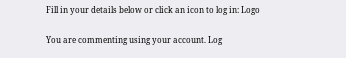Fill in your details below or click an icon to log in: Logo

You are commenting using your account. Log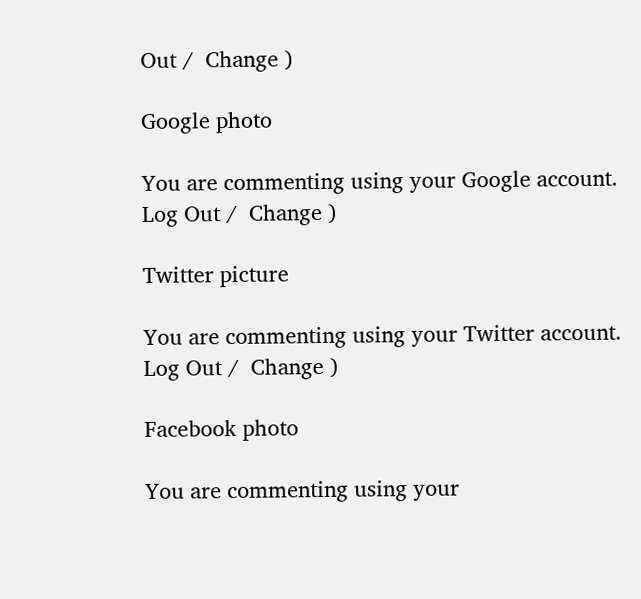Out /  Change )

Google photo

You are commenting using your Google account. Log Out /  Change )

Twitter picture

You are commenting using your Twitter account. Log Out /  Change )

Facebook photo

You are commenting using your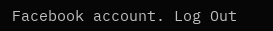Facebook account. Log Out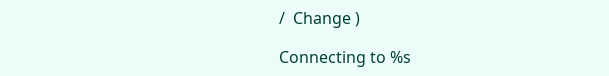/  Change )

Connecting to %s